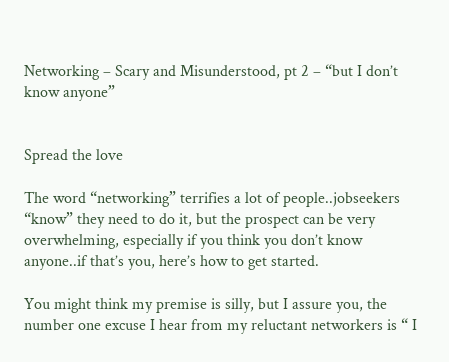Networking – Scary and Misunderstood, pt 2 – “but I don’t know anyone”


Spread the love

The word “networking” terrifies a lot of people..jobseekers “know” they need to do it, but the prospect can be very overwhelming, especially if you think you don’t know anyone..if that’s you, here’s how to get started.

You might think my premise is silly, but I assure you, the number one excuse I hear from my reluctant networkers is “ I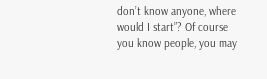don’t know anyone, where would I start”? Of course you know people, you may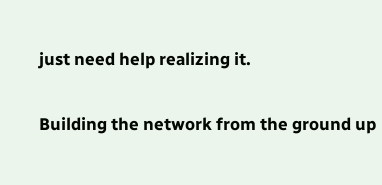just need help realizing it.

Building the network from the ground up